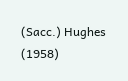(Sacc.) Hughes (1958)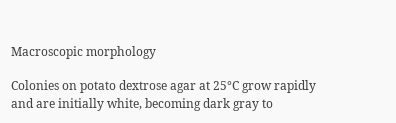Macroscopic morphology

Colonies on potato dextrose agar at 25°C grow rapidly and are initially white, becoming dark gray to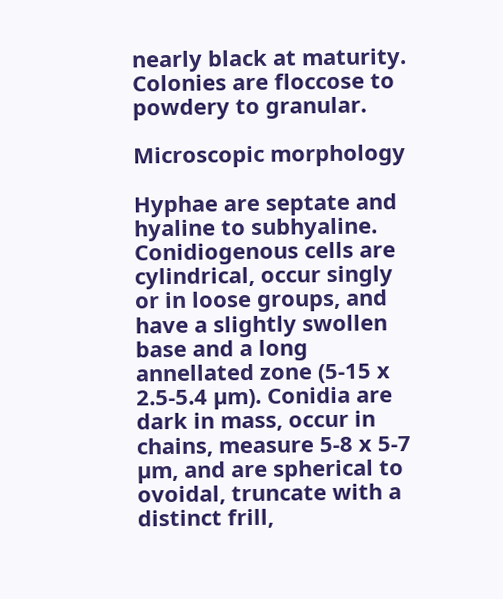nearly black at maturity. Colonies are floccose to powdery to granular.

Microscopic morphology

Hyphae are septate and hyaline to subhyaline. Conidiogenous cells are cylindrical, occur singly or in loose groups, and have a slightly swollen base and a long annellated zone (5-15 x 2.5-5.4 µm). Conidia are dark in mass, occur in chains, measure 5-8 x 5-7 µm, and are spherical to ovoidal, truncate with a distinct frill,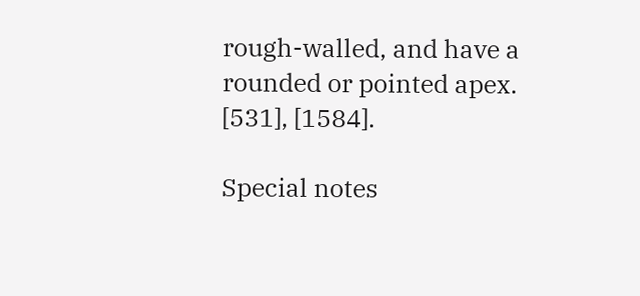rough-walled, and have a rounded or pointed apex. [531], [1584].

Special notes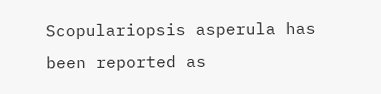Scopulariopsis asperula has been reported as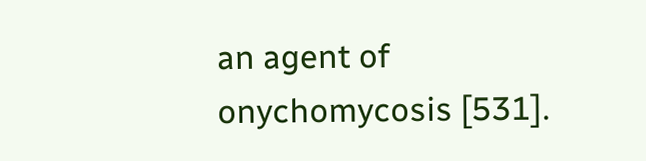an agent of onychomycosis [531].